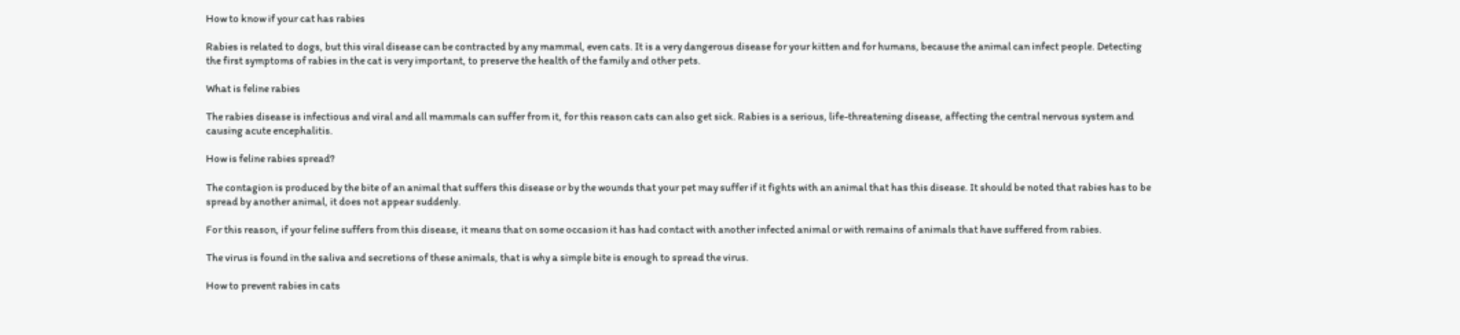How to know if your cat has rabies

Rabies is related to dogs, but this viral disease can be contracted by any mammal, even cats. It is a very dangerous disease for your kitten and for humans, because the animal can infect people. Detecting the first symptoms of rabies in the cat is very important, to preserve the health of the family and other pets.

What is feline rabies

The rabies disease is infectious and viral and all mammals can suffer from it, for this reason cats can also get sick. Rabies is a serious, life-threatening disease, affecting the central nervous system and causing acute encephalitis.

How is feline rabies spread?

The contagion is produced by the bite of an animal that suffers this disease or by the wounds that your pet may suffer if it fights with an animal that has this disease. It should be noted that rabies has to be spread by another animal, it does not appear suddenly.

For this reason, if your feline suffers from this disease, it means that on some occasion it has had contact with another infected animal or with remains of animals that have suffered from rabies.

The virus is found in the saliva and secretions of these animals, that is why a simple bite is enough to spread the virus.

How to prevent rabies in cats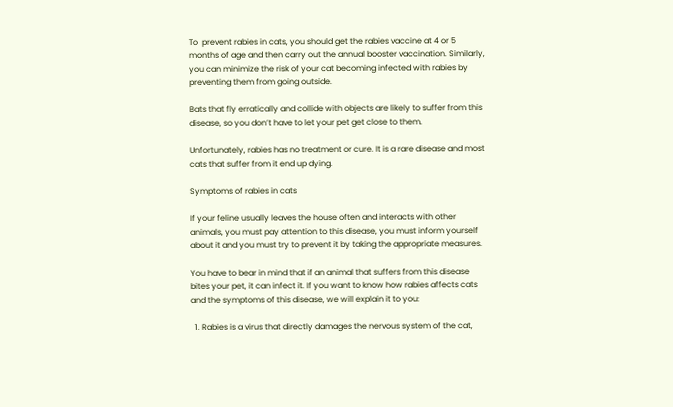To  prevent rabies in cats, you should get the rabies vaccine at 4 or 5 months of age and then carry out the annual booster vaccination. Similarly, you can minimize the risk of your cat becoming infected with rabies by preventing them from going outside.

Bats that fly erratically and collide with objects are likely to suffer from this disease, so you don’t have to let your pet get close to them.

Unfortunately, rabies has no treatment or cure. It is a rare disease and most cats that suffer from it end up dying.

Symptoms of rabies in cats

If your feline usually leaves the house often and interacts with other animals, you must pay attention to this disease, you must inform yourself about it and you must try to prevent it by taking the appropriate measures.

You have to bear in mind that if an animal that suffers from this disease bites your pet, it can infect it. If you want to know how rabies affects cats and the symptoms of this disease, we will explain it to you:

  1. Rabies is a virus that directly damages the nervous system of the cat,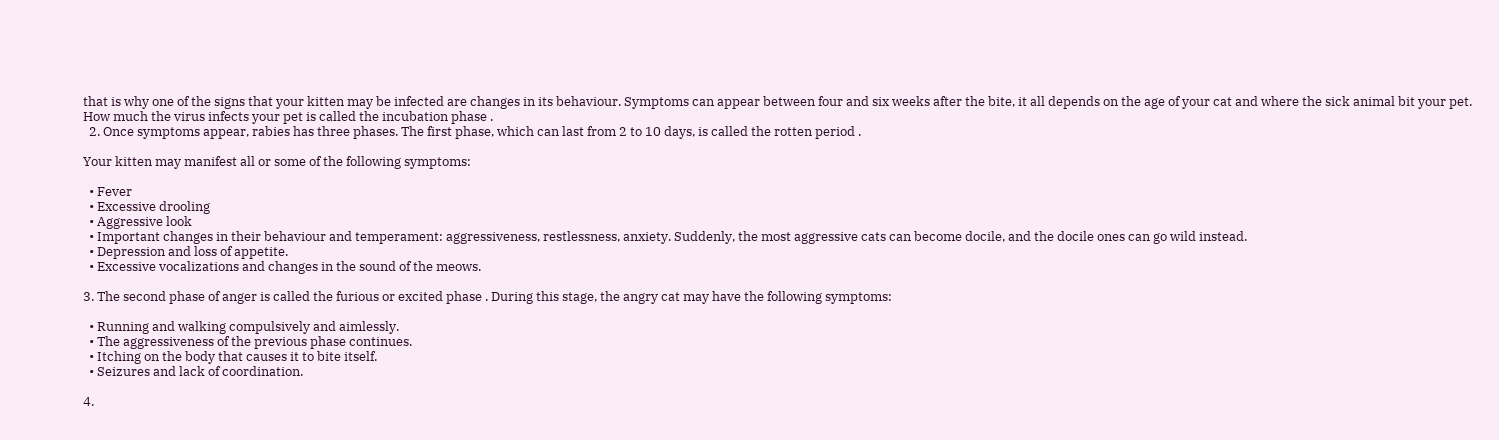that is why one of the signs that your kitten may be infected are changes in its behaviour. Symptoms can appear between four and six weeks after the bite, it all depends on the age of your cat and where the sick animal bit your pet. How much the virus infects your pet is called the incubation phase .
  2. Once symptoms appear, rabies has three phases. The first phase, which can last from 2 to 10 days, is called the rotten period .

Your kitten may manifest all or some of the following symptoms:

  • Fever
  • Excessive drooling
  • Aggressive look
  • Important changes in their behaviour and temperament: aggressiveness, restlessness, anxiety. Suddenly, the most aggressive cats can become docile, and the docile ones can go wild instead.
  • Depression and loss of appetite.
  • Excessive vocalizations and changes in the sound of the meows.

3. The second phase of anger is called the furious or excited phase . During this stage, the angry cat may have the following symptoms:

  • Running and walking compulsively and aimlessly.
  • The aggressiveness of the previous phase continues.
  • Itching on the body that causes it to bite itself.
  • Seizures and lack of coordination.

4.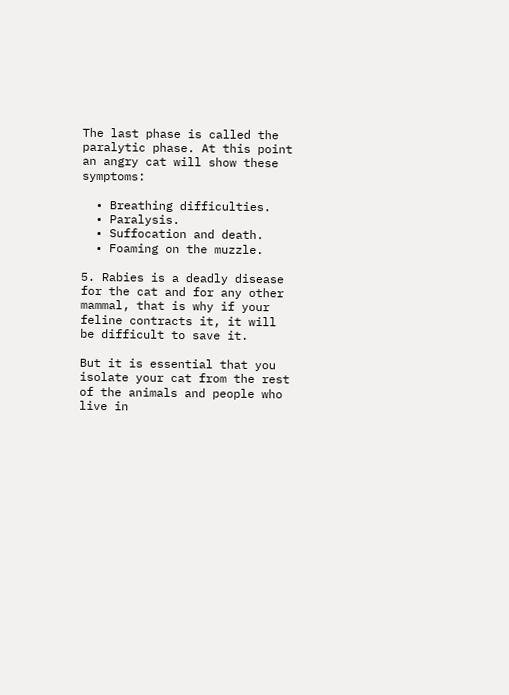The last phase is called the paralytic phase. At this point an angry cat will show these symptoms:

  • Breathing difficulties.
  • Paralysis.
  • Suffocation and death.
  • Foaming on the muzzle.

5. Rabies is a deadly disease for the cat and for any other mammal, that is why if your feline contracts it, it will be difficult to save it.

But it is essential that you isolate your cat from the rest of the animals and people who live in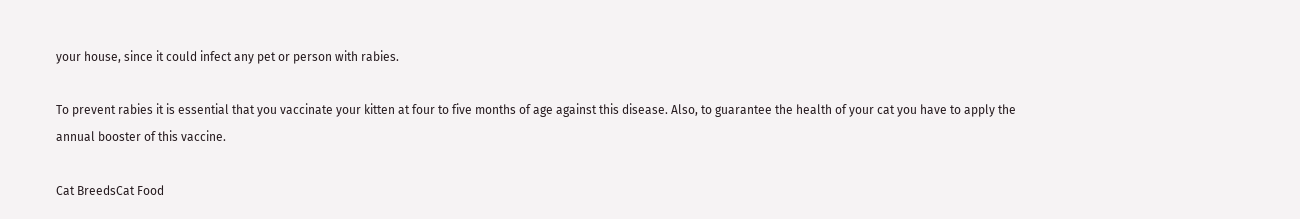your house, since it could infect any pet or person with rabies.

To prevent rabies it is essential that you vaccinate your kitten at four to five months of age against this disease. Also, to guarantee the health of your cat you have to apply the annual booster of this vaccine.

Cat BreedsCat Food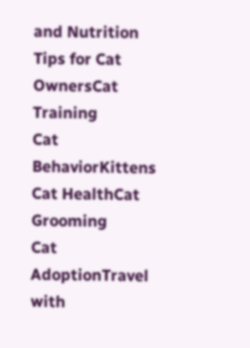and Nutrition
Tips for Cat OwnersCat Training
Cat BehaviorKittens
Cat HealthCat Grooming
Cat AdoptionTravel with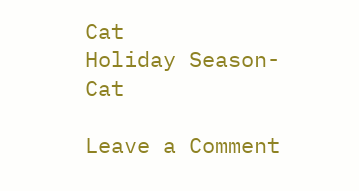Cat
Holiday Season- Cat

Leave a Comment